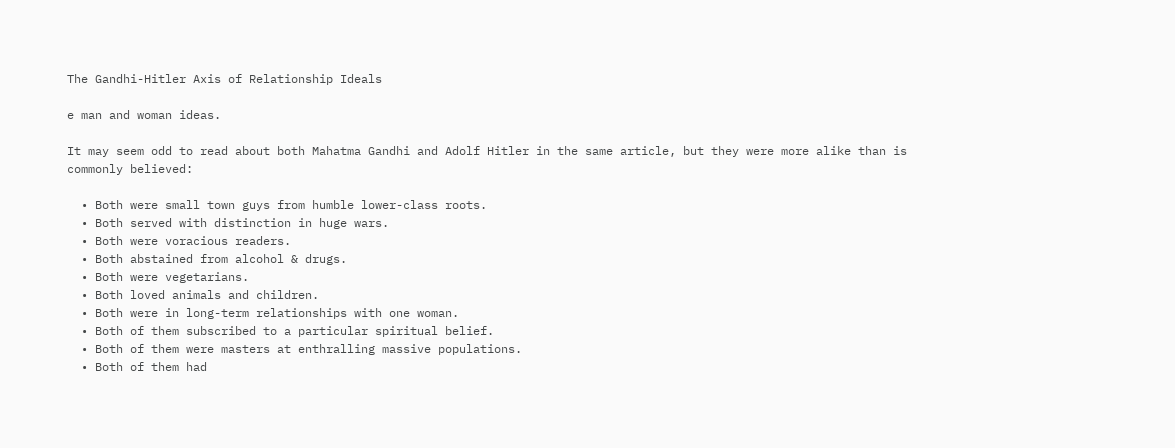The Gandhi-Hitler Axis of Relationship Ideals

e man and woman ideas.

It may seem odd to read about both Mahatma Gandhi and Adolf Hitler in the same article, but they were more alike than is commonly believed:

  • Both were small town guys from humble lower-class roots.
  • Both served with distinction in huge wars.
  • Both were voracious readers.
  • Both abstained from alcohol & drugs.
  • Both were vegetarians.
  • Both loved animals and children.
  • Both were in long-term relationships with one woman.
  • Both of them subscribed to a particular spiritual belief.
  • Both of them were masters at enthralling massive populations.
  • Both of them had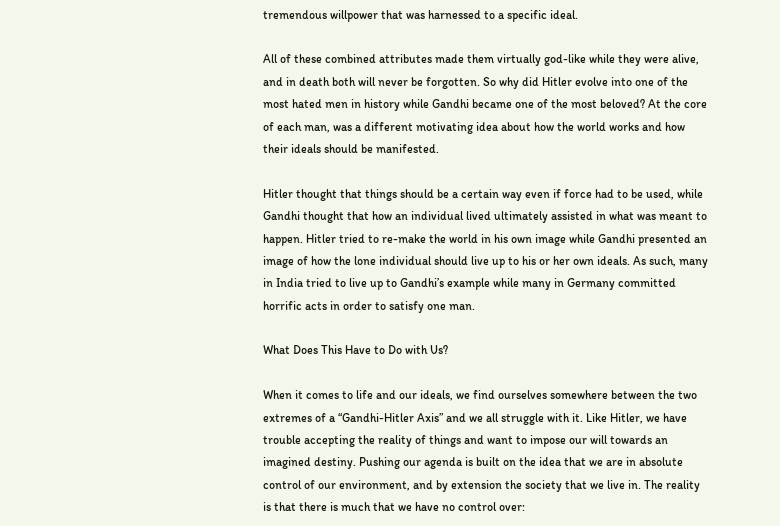tremendous willpower that was harnessed to a specific ideal.

All of these combined attributes made them virtually god-like while they were alive, and in death both will never be forgotten. So why did Hitler evolve into one of the most hated men in history while Gandhi became one of the most beloved? At the core of each man, was a different motivating idea about how the world works and how their ideals should be manifested.

Hitler thought that things should be a certain way even if force had to be used, while Gandhi thought that how an individual lived ultimately assisted in what was meant to happen. Hitler tried to re-make the world in his own image while Gandhi presented an image of how the lone individual should live up to his or her own ideals. As such, many in India tried to live up to Gandhi’s example while many in Germany committed horrific acts in order to satisfy one man.

What Does This Have to Do with Us?

When it comes to life and our ideals, we find ourselves somewhere between the two extremes of a “Gandhi-Hitler Axis” and we all struggle with it. Like Hitler, we have trouble accepting the reality of things and want to impose our will towards an imagined destiny. Pushing our agenda is built on the idea that we are in absolute control of our environment, and by extension the society that we live in. The reality is that there is much that we have no control over: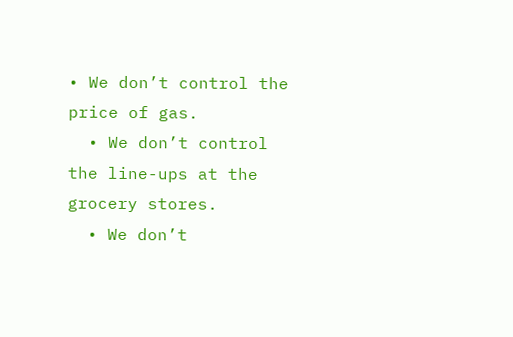• We don’t control the price of gas.
  • We don’t control the line-ups at the grocery stores.
  • We don’t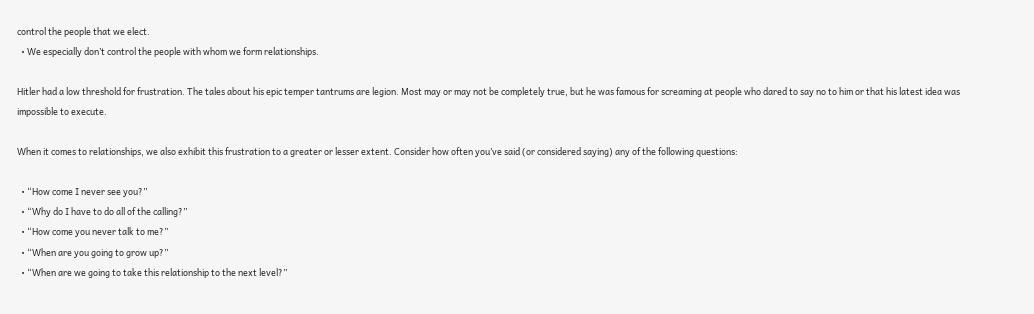control the people that we elect.
  • We especially don’t control the people with whom we form relationships.

Hitler had a low threshold for frustration. The tales about his epic temper tantrums are legion. Most may or may not be completely true, but he was famous for screaming at people who dared to say no to him or that his latest idea was impossible to execute.

When it comes to relationships, we also exhibit this frustration to a greater or lesser extent. Consider how often you’ve said (or considered saying) any of the following questions:

  • “How come I never see you?”
  • “Why do I have to do all of the calling?”
  • “How come you never talk to me?”
  • “When are you going to grow up?”
  • “When are we going to take this relationship to the next level?”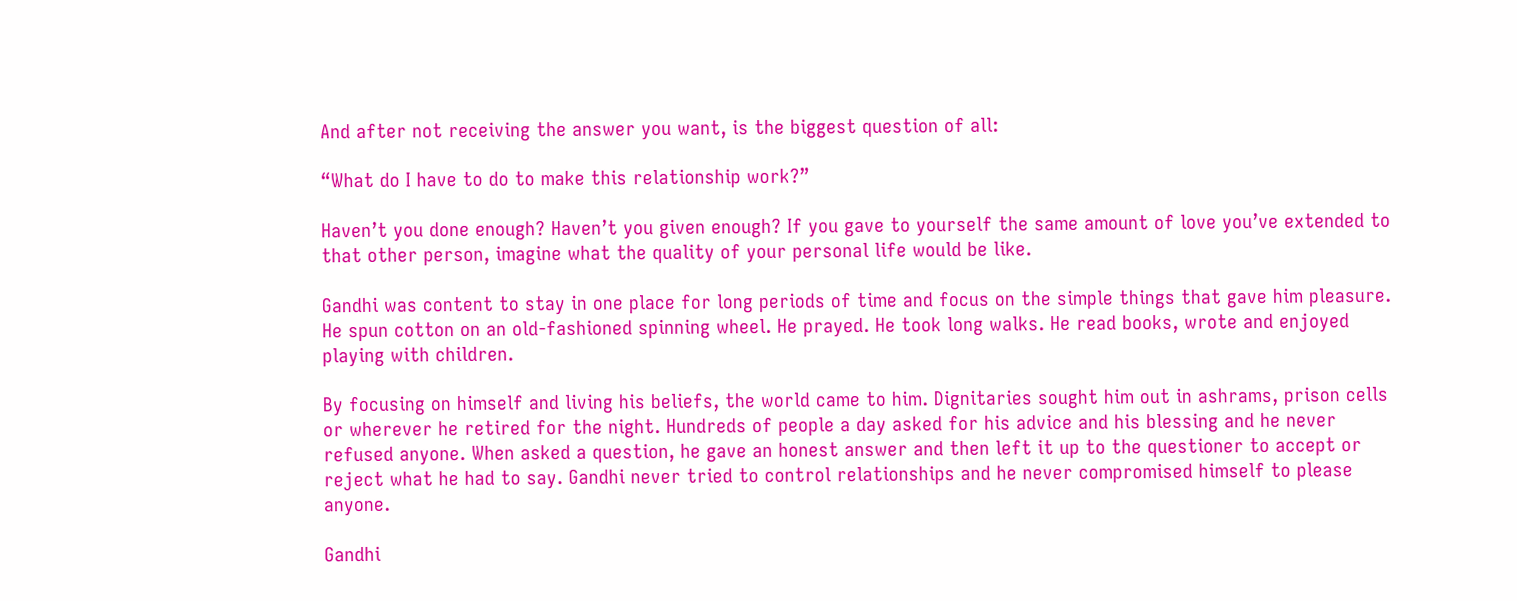And after not receiving the answer you want, is the biggest question of all:

“What do I have to do to make this relationship work?”

Haven’t you done enough? Haven’t you given enough? If you gave to yourself the same amount of love you’ve extended to that other person, imagine what the quality of your personal life would be like.

Gandhi was content to stay in one place for long periods of time and focus on the simple things that gave him pleasure. He spun cotton on an old-fashioned spinning wheel. He prayed. He took long walks. He read books, wrote and enjoyed playing with children.

By focusing on himself and living his beliefs, the world came to him. Dignitaries sought him out in ashrams, prison cells or wherever he retired for the night. Hundreds of people a day asked for his advice and his blessing and he never refused anyone. When asked a question, he gave an honest answer and then left it up to the questioner to accept or reject what he had to say. Gandhi never tried to control relationships and he never compromised himself to please anyone.

Gandhi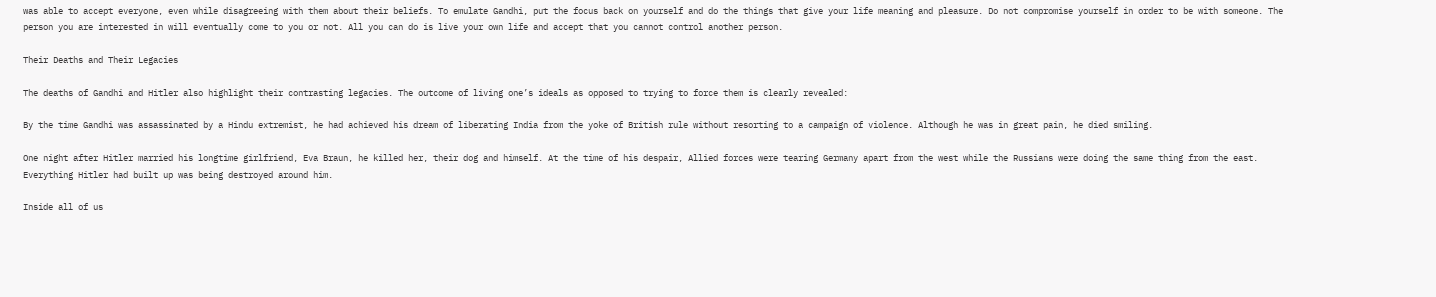was able to accept everyone, even while disagreeing with them about their beliefs. To emulate Gandhi, put the focus back on yourself and do the things that give your life meaning and pleasure. Do not compromise yourself in order to be with someone. The person you are interested in will eventually come to you or not. All you can do is live your own life and accept that you cannot control another person.

Their Deaths and Their Legacies

The deaths of Gandhi and Hitler also highlight their contrasting legacies. The outcome of living one’s ideals as opposed to trying to force them is clearly revealed:

By the time Gandhi was assassinated by a Hindu extremist, he had achieved his dream of liberating India from the yoke of British rule without resorting to a campaign of violence. Although he was in great pain, he died smiling.

One night after Hitler married his longtime girlfriend, Eva Braun, he killed her, their dog and himself. At the time of his despair, Allied forces were tearing Germany apart from the west while the Russians were doing the same thing from the east. Everything Hitler had built up was being destroyed around him.

Inside all of us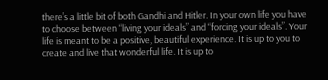there’s a little bit of both Gandhi and Hitler. In your own life you have to choose between “living your ideals” and “forcing your ideals”. Your life is meant to be a positive, beautiful experience. It is up to you to create and live that wonderful life. It is up to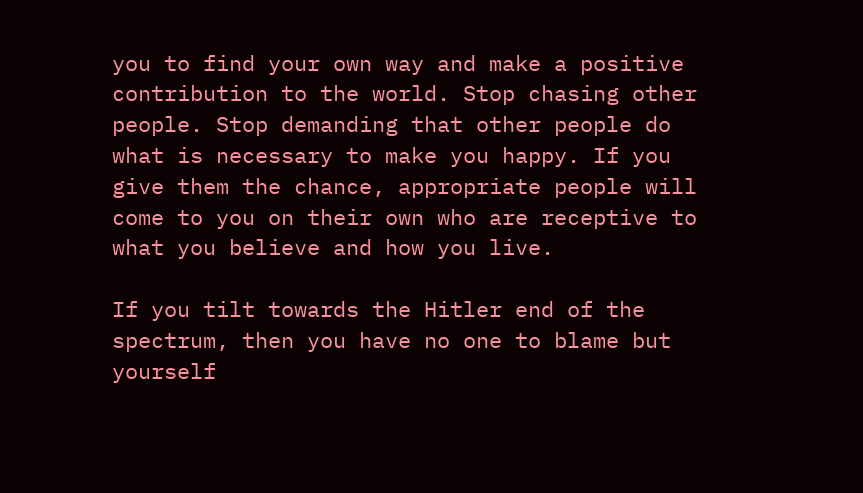you to find your own way and make a positive contribution to the world. Stop chasing other people. Stop demanding that other people do what is necessary to make you happy. If you give them the chance, appropriate people will come to you on their own who are receptive to what you believe and how you live.

If you tilt towards the Hitler end of the spectrum, then you have no one to blame but yourself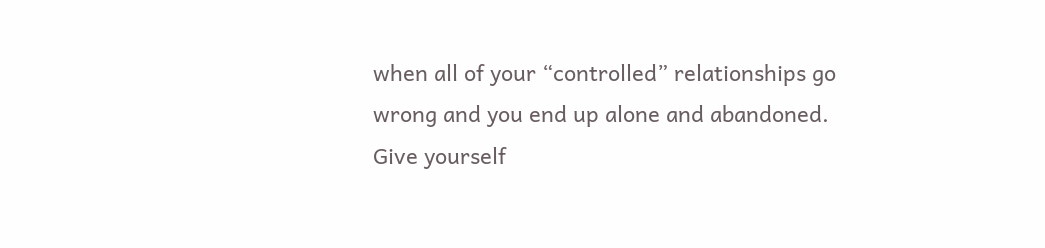when all of your “controlled” relationships go wrong and you end up alone and abandoned. Give yourself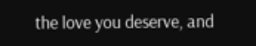the love you deserve, and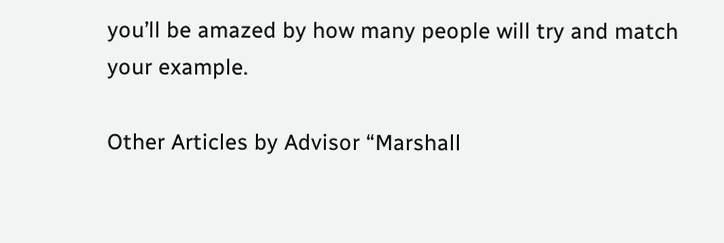you’ll be amazed by how many people will try and match your example.

Other Articles by Advisor “Marshall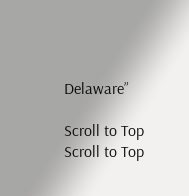Delaware”

Scroll to Top
Scroll to Top